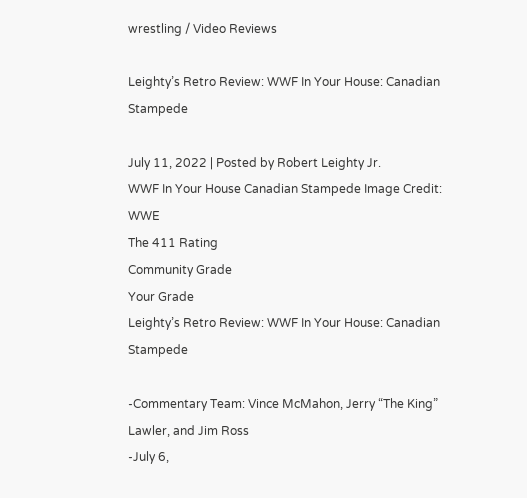wrestling / Video Reviews

Leighty’s Retro Review: WWF In Your House: Canadian Stampede

July 11, 2022 | Posted by Robert Leighty Jr.
WWF In Your House Canadian Stampede Image Credit: WWE
The 411 Rating
Community Grade
Your Grade
Leighty’s Retro Review: WWF In Your House: Canadian Stampede

-Commentary Team: Vince McMahon, Jerry “The King” Lawler, and Jim Ross
-July 6,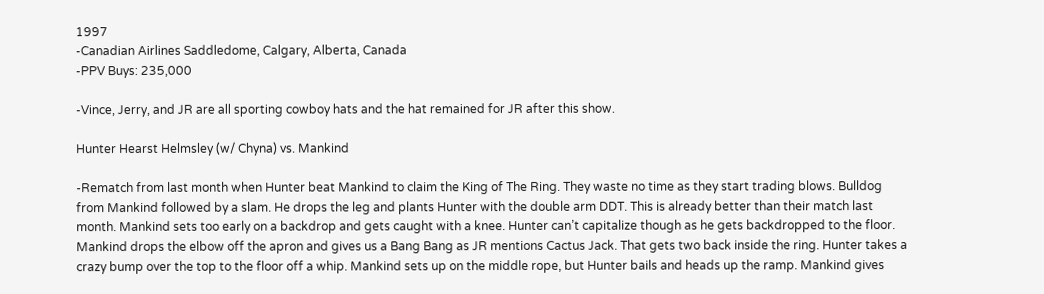1997
-Canadian Airlines Saddledome, Calgary, Alberta, Canada
-PPV Buys: 235,000

-Vince, Jerry, and JR are all sporting cowboy hats and the hat remained for JR after this show.

Hunter Hearst Helmsley (w/ Chyna) vs. Mankind

-Rematch from last month when Hunter beat Mankind to claim the King of The Ring. They waste no time as they start trading blows. Bulldog from Mankind followed by a slam. He drops the leg and plants Hunter with the double arm DDT. This is already better than their match last month. Mankind sets too early on a backdrop and gets caught with a knee. Hunter can’t capitalize though as he gets backdropped to the floor. Mankind drops the elbow off the apron and gives us a Bang Bang as JR mentions Cactus Jack. That gets two back inside the ring. Hunter takes a crazy bump over the top to the floor off a whip. Mankind sets up on the middle rope, but Hunter bails and heads up the ramp. Mankind gives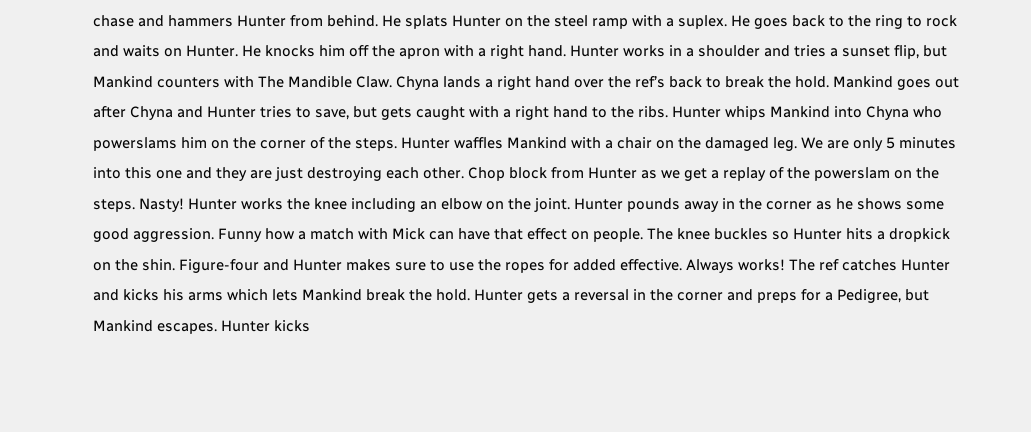chase and hammers Hunter from behind. He splats Hunter on the steel ramp with a suplex. He goes back to the ring to rock and waits on Hunter. He knocks him off the apron with a right hand. Hunter works in a shoulder and tries a sunset flip, but Mankind counters with The Mandible Claw. Chyna lands a right hand over the ref’s back to break the hold. Mankind goes out after Chyna and Hunter tries to save, but gets caught with a right hand to the ribs. Hunter whips Mankind into Chyna who powerslams him on the corner of the steps. Hunter waffles Mankind with a chair on the damaged leg. We are only 5 minutes into this one and they are just destroying each other. Chop block from Hunter as we get a replay of the powerslam on the steps. Nasty! Hunter works the knee including an elbow on the joint. Hunter pounds away in the corner as he shows some good aggression. Funny how a match with Mick can have that effect on people. The knee buckles so Hunter hits a dropkick on the shin. Figure-four and Hunter makes sure to use the ropes for added effective. Always works! The ref catches Hunter and kicks his arms which lets Mankind break the hold. Hunter gets a reversal in the corner and preps for a Pedigree, but Mankind escapes. Hunter kicks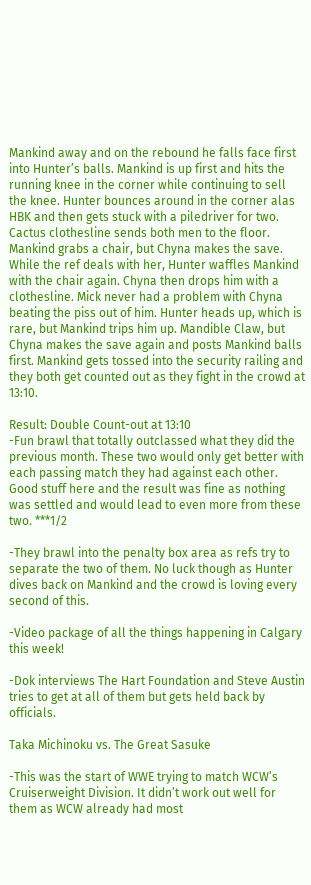Mankind away and on the rebound he falls face first into Hunter’s balls. Mankind is up first and hits the running knee in the corner while continuing to sell the knee. Hunter bounces around in the corner alas HBK and then gets stuck with a piledriver for two. Cactus clothesline sends both men to the floor. Mankind grabs a chair, but Chyna makes the save. While the ref deals with her, Hunter waffles Mankind with the chair again. Chyna then drops him with a clothesline. Mick never had a problem with Chyna beating the piss out of him. Hunter heads up, which is rare, but Mankind trips him up. Mandible Claw, but Chyna makes the save again and posts Mankind balls first. Mankind gets tossed into the security railing and they both get counted out as they fight in the crowd at 13:10.

Result: Double Count-out at 13:10
-Fun brawl that totally outclassed what they did the previous month. These two would only get better with each passing match they had against each other. Good stuff here and the result was fine as nothing was settled and would lead to even more from these two. ***1/2

-They brawl into the penalty box area as refs try to separate the two of them. No luck though as Hunter dives back on Mankind and the crowd is loving every second of this.

-Video package of all the things happening in Calgary this week!

-Dok interviews The Hart Foundation and Steve Austin tries to get at all of them but gets held back by officials.

Taka Michinoku vs. The Great Sasuke

-This was the start of WWE trying to match WCW’s Cruiserweight Division. It didn’t work out well for them as WCW already had most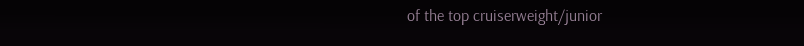of the top cruiserweight/junior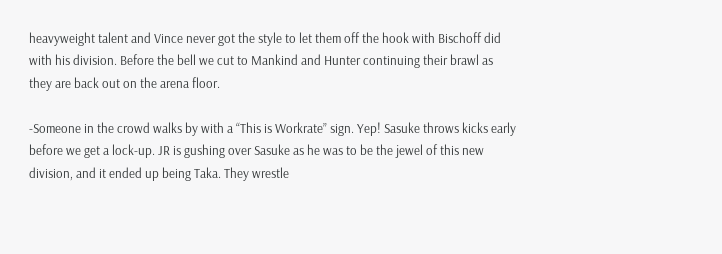heavyweight talent and Vince never got the style to let them off the hook with Bischoff did with his division. Before the bell we cut to Mankind and Hunter continuing their brawl as they are back out on the arena floor.

-Someone in the crowd walks by with a “This is Workrate” sign. Yep! Sasuke throws kicks early before we get a lock-up. JR is gushing over Sasuke as he was to be the jewel of this new division, and it ended up being Taka. They wrestle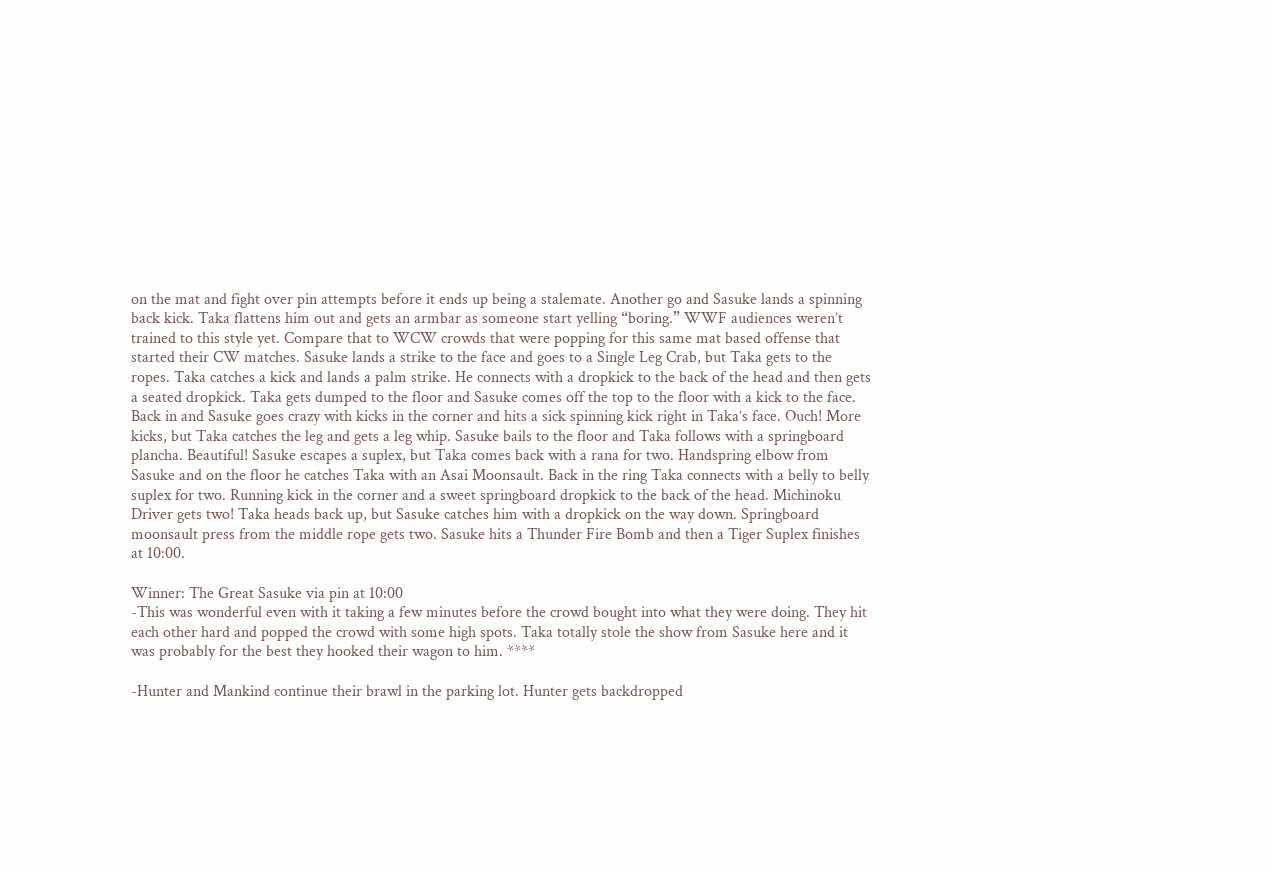on the mat and fight over pin attempts before it ends up being a stalemate. Another go and Sasuke lands a spinning back kick. Taka flattens him out and gets an armbar as someone start yelling “boring.” WWF audiences weren’t trained to this style yet. Compare that to WCW crowds that were popping for this same mat based offense that started their CW matches. Sasuke lands a strike to the face and goes to a Single Leg Crab, but Taka gets to the ropes. Taka catches a kick and lands a palm strike. He connects with a dropkick to the back of the head and then gets a seated dropkick. Taka gets dumped to the floor and Sasuke comes off the top to the floor with a kick to the face. Back in and Sasuke goes crazy with kicks in the corner and hits a sick spinning kick right in Taka’s face. Ouch! More kicks, but Taka catches the leg and gets a leg whip. Sasuke bails to the floor and Taka follows with a springboard plancha. Beautiful! Sasuke escapes a suplex, but Taka comes back with a rana for two. Handspring elbow from Sasuke and on the floor he catches Taka with an Asai Moonsault. Back in the ring Taka connects with a belly to belly suplex for two. Running kick in the corner and a sweet springboard dropkick to the back of the head. Michinoku Driver gets two! Taka heads back up, but Sasuke catches him with a dropkick on the way down. Springboard moonsault press from the middle rope gets two. Sasuke hits a Thunder Fire Bomb and then a Tiger Suplex finishes at 10:00.

Winner: The Great Sasuke via pin at 10:00
-This was wonderful even with it taking a few minutes before the crowd bought into what they were doing. They hit each other hard and popped the crowd with some high spots. Taka totally stole the show from Sasuke here and it was probably for the best they hooked their wagon to him. ****

-Hunter and Mankind continue their brawl in the parking lot. Hunter gets backdropped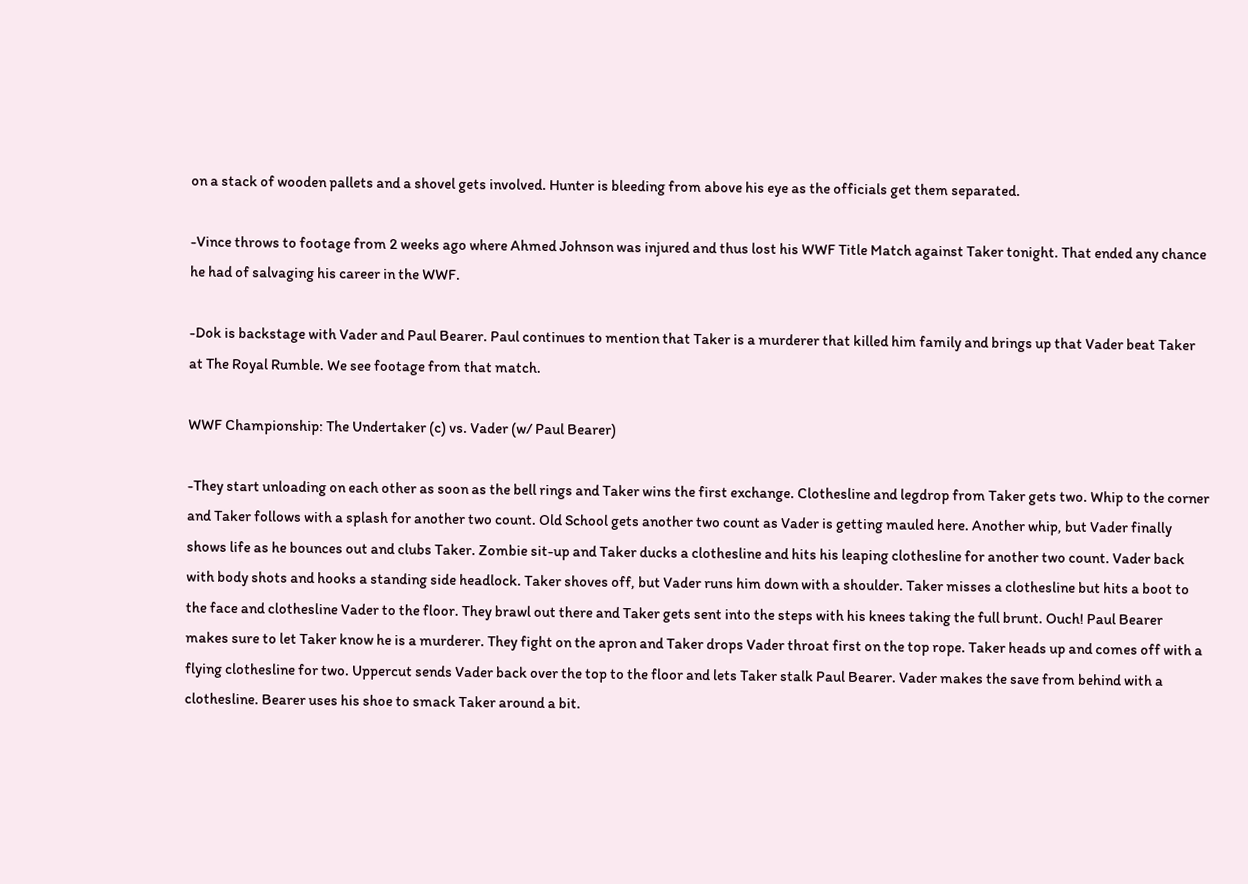on a stack of wooden pallets and a shovel gets involved. Hunter is bleeding from above his eye as the officials get them separated.

-Vince throws to footage from 2 weeks ago where Ahmed Johnson was injured and thus lost his WWF Title Match against Taker tonight. That ended any chance he had of salvaging his career in the WWF.

-Dok is backstage with Vader and Paul Bearer. Paul continues to mention that Taker is a murderer that killed him family and brings up that Vader beat Taker at The Royal Rumble. We see footage from that match.

WWF Championship: The Undertaker (c) vs. Vader (w/ Paul Bearer)

-They start unloading on each other as soon as the bell rings and Taker wins the first exchange. Clothesline and legdrop from Taker gets two. Whip to the corner and Taker follows with a splash for another two count. Old School gets another two count as Vader is getting mauled here. Another whip, but Vader finally shows life as he bounces out and clubs Taker. Zombie sit-up and Taker ducks a clothesline and hits his leaping clothesline for another two count. Vader back with body shots and hooks a standing side headlock. Taker shoves off, but Vader runs him down with a shoulder. Taker misses a clothesline but hits a boot to the face and clothesline Vader to the floor. They brawl out there and Taker gets sent into the steps with his knees taking the full brunt. Ouch! Paul Bearer makes sure to let Taker know he is a murderer. They fight on the apron and Taker drops Vader throat first on the top rope. Taker heads up and comes off with a flying clothesline for two. Uppercut sends Vader back over the top to the floor and lets Taker stalk Paul Bearer. Vader makes the save from behind with a clothesline. Bearer uses his shoe to smack Taker around a bit.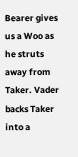Bearer gives us a Woo as he struts away from Taker. Vader backs Taker into a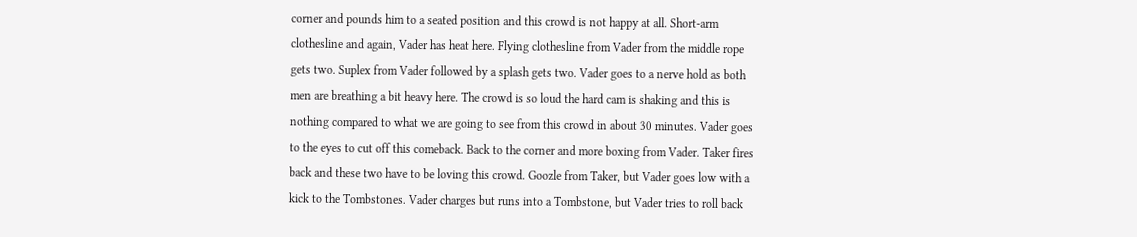corner and pounds him to a seated position and this crowd is not happy at all. Short-arm clothesline and again, Vader has heat here. Flying clothesline from Vader from the middle rope gets two. Suplex from Vader followed by a splash gets two. Vader goes to a nerve hold as both men are breathing a bit heavy here. The crowd is so loud the hard cam is shaking and this is nothing compared to what we are going to see from this crowd in about 30 minutes. Vader goes to the eyes to cut off this comeback. Back to the corner and more boxing from Vader. Taker fires back and these two have to be loving this crowd. Goozle from Taker, but Vader goes low with a kick to the Tombstones. Vader charges but runs into a Tombstone, but Vader tries to roll back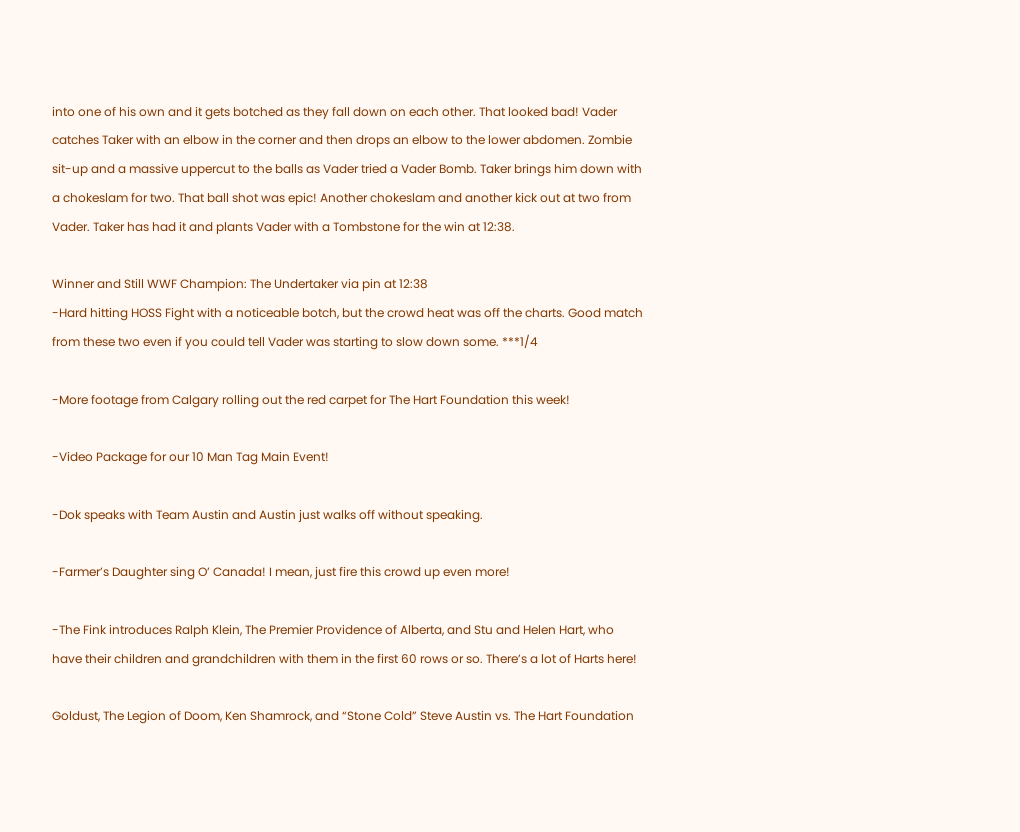into one of his own and it gets botched as they fall down on each other. That looked bad! Vader catches Taker with an elbow in the corner and then drops an elbow to the lower abdomen. Zombie sit-up and a massive uppercut to the balls as Vader tried a Vader Bomb. Taker brings him down with a chokeslam for two. That ball shot was epic! Another chokeslam and another kick out at two from Vader. Taker has had it and plants Vader with a Tombstone for the win at 12:38.

Winner and Still WWF Champion: The Undertaker via pin at 12:38
-Hard hitting HOSS Fight with a noticeable botch, but the crowd heat was off the charts. Good match from these two even if you could tell Vader was starting to slow down some. ***1/4

-More footage from Calgary rolling out the red carpet for The Hart Foundation this week!

-Video Package for our 10 Man Tag Main Event!

-Dok speaks with Team Austin and Austin just walks off without speaking.

-Farmer’s Daughter sing O’ Canada! I mean, just fire this crowd up even more!

-The Fink introduces Ralph Klein, The Premier Providence of Alberta, and Stu and Helen Hart, who have their children and grandchildren with them in the first 60 rows or so. There’s a lot of Harts here!

Goldust, The Legion of Doom, Ken Shamrock, and “Stone Cold” Steve Austin vs. The Hart Foundation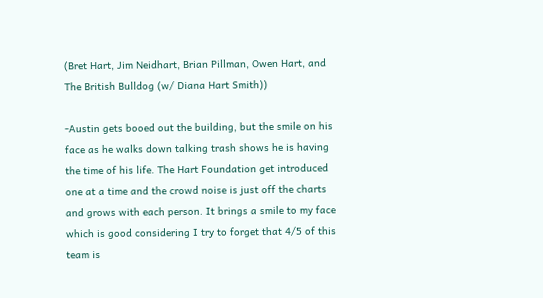(Bret Hart, Jim Neidhart, Brian Pillman, Owen Hart, and The British Bulldog (w/ Diana Hart Smith))

-Austin gets booed out the building, but the smile on his face as he walks down talking trash shows he is having the time of his life. The Hart Foundation get introduced one at a time and the crowd noise is just off the charts and grows with each person. It brings a smile to my face which is good considering I try to forget that 4/5 of this team is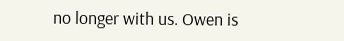no longer with us. Owen is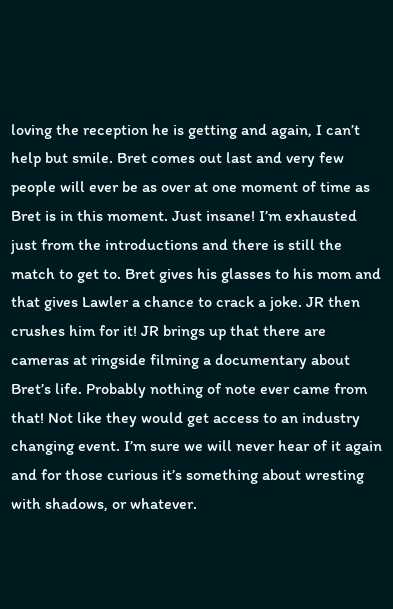loving the reception he is getting and again, I can’t help but smile. Bret comes out last and very few people will ever be as over at one moment of time as Bret is in this moment. Just insane! I’m exhausted just from the introductions and there is still the match to get to. Bret gives his glasses to his mom and that gives Lawler a chance to crack a joke. JR then crushes him for it! JR brings up that there are cameras at ringside filming a documentary about Bret’s life. Probably nothing of note ever came from that! Not like they would get access to an industry changing event. I’m sure we will never hear of it again and for those curious it’s something about wresting with shadows, or whatever.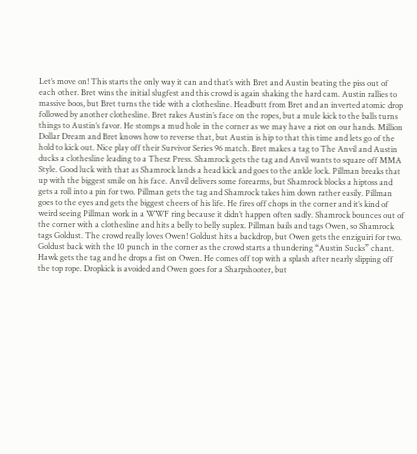Let’s move on! This starts the only way it can and that’s with Bret and Austin beating the piss out of each other. Bret wins the initial slugfest and this crowd is again shaking the hard cam. Austin rallies to massive boos, but Bret turns the tide with a clothesline. Headbutt from Bret and an inverted atomic drop followed by another clothesline. Bret rakes Austin’s face on the ropes, but a mule kick to the balls turns things to Austin’s favor. He stomps a mud hole in the corner as we may have a riot on our hands. Million Dollar Dream and Bret knows how to reverse that, but Austin is hip to that this time and lets go of the hold to kick out. Nice play off their Survivor Series 96 match. Bret makes a tag to The Anvil and Austin ducks a clothesline leading to a Thesz Press. Shamrock gets the tag and Anvil wants to square off MMA Style. Good luck with that as Shamrock lands a head kick and goes to the ankle lock. Pillman breaks that up with the biggest smile on his face. Anvil delivers some forearms, but Shamrock blocks a hiptoss and gets a roll into a pin for two. Pillman gets the tag and Shamrock takes him down rather easily. Pillman goes to the eyes and gets the biggest cheers of his life. He fires off chops in the corner and it’s kind of weird seeing Pillman work in a WWF ring because it didn’t happen often sadly. Shamrock bounces out of the corner with a clothesline and hits a belly to belly suplex. Pillman bails and tags Owen, so Shamrock tags Goldust. The crowd really loves Owen! Goldust hits a backdrop, but Owen gets the enziguiri for two. Goldust back with the 10 punch in the corner as the crowd starts a thundering “Austin Sucks” chant. Hawk gets the tag and he drops a fist on Owen. He comes off top with a splash after nearly slipping off the top rope. Dropkick is avoided and Owen goes for a Sharpshooter, but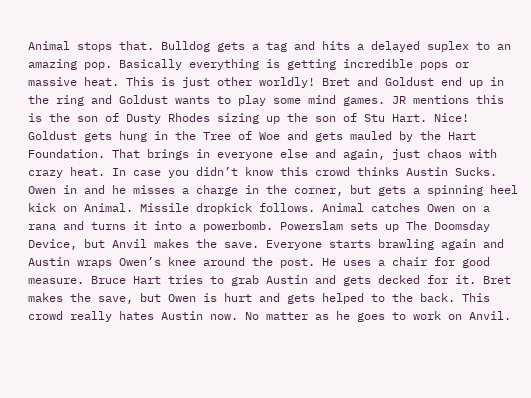Animal stops that. Bulldog gets a tag and hits a delayed suplex to an amazing pop. Basically everything is getting incredible pops or massive heat. This is just other worldly! Bret and Goldust end up in the ring and Goldust wants to play some mind games. JR mentions this is the son of Dusty Rhodes sizing up the son of Stu Hart. Nice! Goldust gets hung in the Tree of Woe and gets mauled by the Hart Foundation. That brings in everyone else and again, just chaos with crazy heat. In case you didn’t know this crowd thinks Austin Sucks. Owen in and he misses a charge in the corner, but gets a spinning heel kick on Animal. Missile dropkick follows. Animal catches Owen on a rana and turns it into a powerbomb. Powerslam sets up The Doomsday Device, but Anvil makes the save. Everyone starts brawling again and Austin wraps Owen’s knee around the post. He uses a chair for good measure. Bruce Hart tries to grab Austin and gets decked for it. Bret makes the save, but Owen is hurt and gets helped to the back. This crowd really hates Austin now. No matter as he goes to work on Anvil.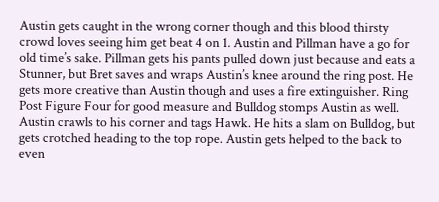Austin gets caught in the wrong corner though and this blood thirsty crowd loves seeing him get beat 4 on 1. Austin and Pillman have a go for old time’s sake. Pillman gets his pants pulled down just because and eats a Stunner, but Bret saves and wraps Austin’s knee around the ring post. He gets more creative than Austin though and uses a fire extinguisher. Ring Post Figure Four for good measure and Bulldog stomps Austin as well. Austin crawls to his corner and tags Hawk. He hits a slam on Bulldog, but gets crotched heading to the top rope. Austin gets helped to the back to even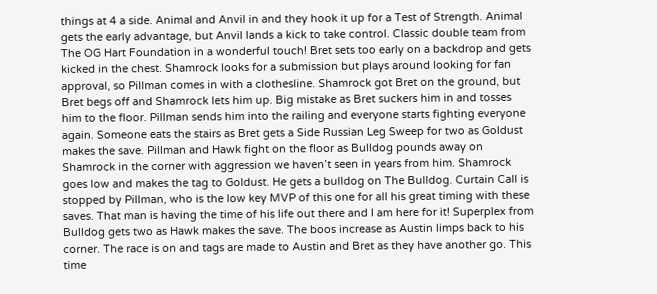things at 4 a side. Animal and Anvil in and they hook it up for a Test of Strength. Animal gets the early advantage, but Anvil lands a kick to take control. Classic double team from The OG Hart Foundation in a wonderful touch! Bret sets too early on a backdrop and gets kicked in the chest. Shamrock looks for a submission but plays around looking for fan approval, so Pillman comes in with a clothesline. Shamrock got Bret on the ground, but Bret begs off and Shamrock lets him up. Big mistake as Bret suckers him in and tosses him to the floor. Pillman sends him into the railing and everyone starts fighting everyone again. Someone eats the stairs as Bret gets a Side Russian Leg Sweep for two as Goldust makes the save. Pillman and Hawk fight on the floor as Bulldog pounds away on Shamrock in the corner with aggression we haven’t seen in years from him. Shamrock goes low and makes the tag to Goldust. He gets a bulldog on The Bulldog. Curtain Call is stopped by Pillman, who is the low key MVP of this one for all his great timing with these saves. That man is having the time of his life out there and I am here for it! Superplex from Bulldog gets two as Hawk makes the save. The boos increase as Austin limps back to his corner. The race is on and tags are made to Austin and Bret as they have another go. This time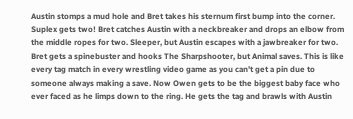Austin stomps a mud hole and Bret takes his sternum first bump into the corner. Suplex gets two! Bret catches Austin with a neckbreaker and drops an elbow from the middle ropes for two. Sleeper, but Austin escapes with a jawbreaker for two. Bret gets a spinebuster and hooks The Sharpshooter, but Animal saves. This is like every tag match in every wrestling video game as you can’t get a pin due to someone always making a save. Now Owen gets to be the biggest baby face who ever faced as he limps down to the ring. He gets the tag and brawls with Austin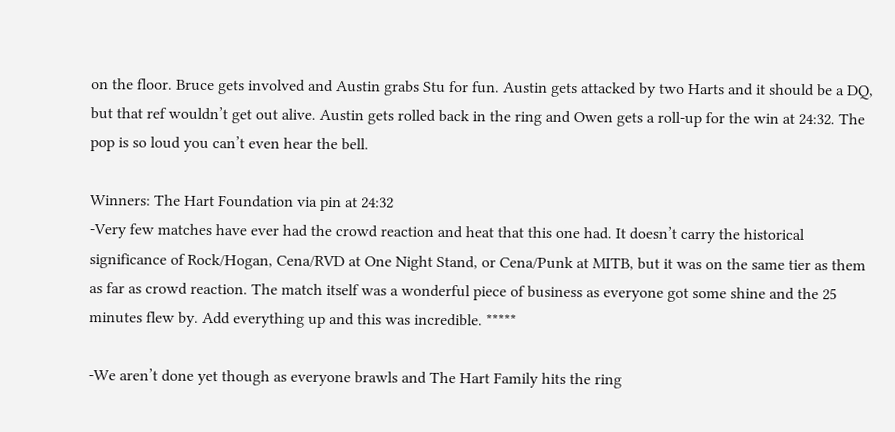on the floor. Bruce gets involved and Austin grabs Stu for fun. Austin gets attacked by two Harts and it should be a DQ, but that ref wouldn’t get out alive. Austin gets rolled back in the ring and Owen gets a roll-up for the win at 24:32. The pop is so loud you can’t even hear the bell.

Winners: The Hart Foundation via pin at 24:32
-Very few matches have ever had the crowd reaction and heat that this one had. It doesn’t carry the historical significance of Rock/Hogan, Cena/RVD at One Night Stand, or Cena/Punk at MITB, but it was on the same tier as them as far as crowd reaction. The match itself was a wonderful piece of business as everyone got some shine and the 25 minutes flew by. Add everything up and this was incredible. *****

-We aren’t done yet though as everyone brawls and The Hart Family hits the ring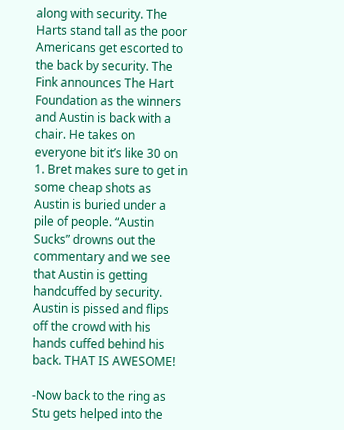along with security. The Harts stand tall as the poor Americans get escorted to the back by security. The Fink announces The Hart Foundation as the winners and Austin is back with a chair. He takes on everyone bit it’s like 30 on 1. Bret makes sure to get in some cheap shots as Austin is buried under a pile of people. “Austin Sucks” drowns out the commentary and we see that Austin is getting handcuffed by security. Austin is pissed and flips off the crowd with his hands cuffed behind his back. THAT IS AWESOME!

-Now back to the ring as Stu gets helped into the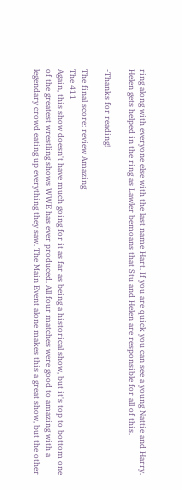ring along with everyone else with the last name Hart. If you are quick you can see a young Nattie and Harry. Helen gets helped in the ring as Lawler bemoans that Stu and Helen are responsible for all of this.

-Thanks for reading!

The final score: review Amazing
The 411
Again, this show doesn't have much going for it as far as being a historical show, but it's top to bottom one of the greatest wrestling shows WWE has ever produced. All four matches were good to amazing with a legendary crowd eating up everything they saw. The Main Event alone makes this a great show, but the other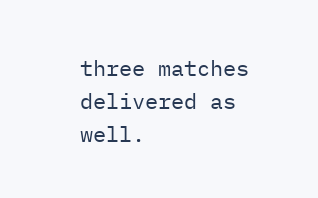three matches delivered as well.